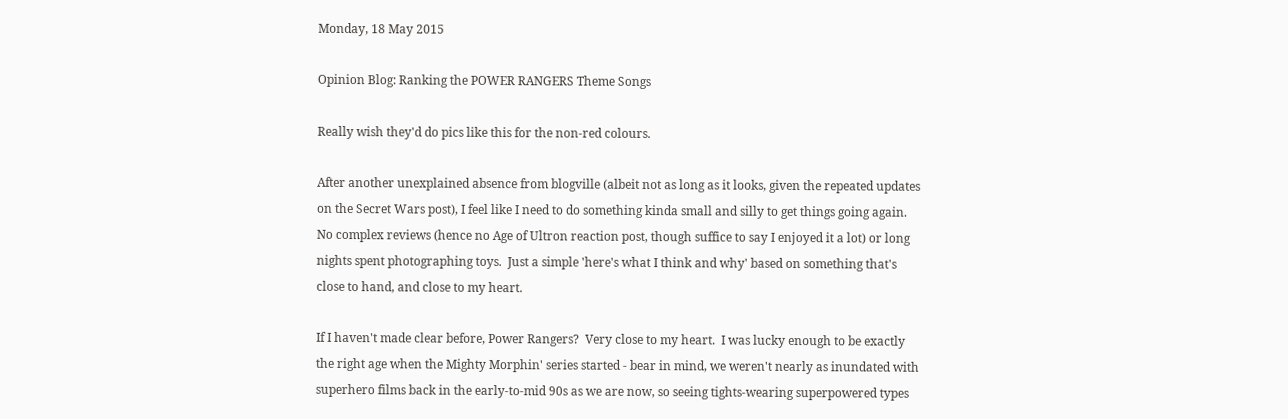Monday, 18 May 2015

Opinion Blog: Ranking the POWER RANGERS Theme Songs

Really wish they'd do pics like this for the non-red colours.

After another unexplained absence from blogville (albeit not as long as it looks, given the repeated updates on the Secret Wars post), I feel like I need to do something kinda small and silly to get things going again.  No complex reviews (hence no Age of Ultron reaction post, though suffice to say I enjoyed it a lot) or long nights spent photographing toys.  Just a simple 'here's what I think and why' based on something that's close to hand, and close to my heart.

If I haven't made clear before, Power Rangers?  Very close to my heart.  I was lucky enough to be exactly the right age when the Mighty Morphin' series started - bear in mind, we weren't nearly as inundated with superhero films back in the early-to-mid 90s as we are now, so seeing tights-wearing superpowered types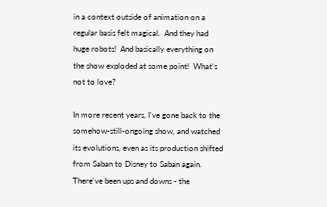in a context outside of animation on a regular basis felt magical.  And they had huge robots!  And basically everything on the show exploded at some point!  What's not to love?

In more recent years, I've gone back to the somehow-still-ongoing show, and watched its evolutions, even as its production shifted from Saban to Disney to Saban again.  There've been ups and downs - the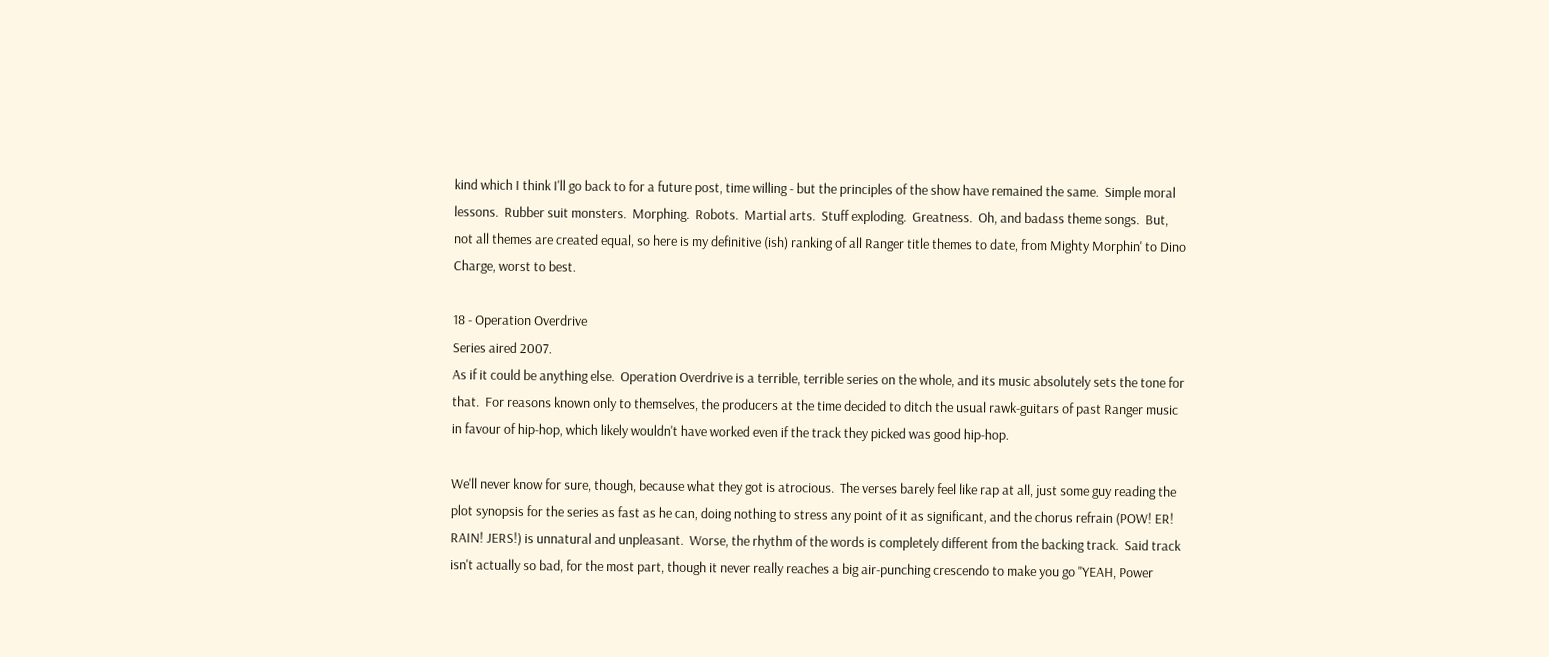kind which I think I'll go back to for a future post, time willing - but the principles of the show have remained the same.  Simple moral lessons.  Rubber suit monsters.  Morphing.  Robots.  Martial arts.  Stuff exploding.  Greatness.  Oh, and badass theme songs.  But, not all themes are created equal, so here is my definitive (ish) ranking of all Ranger title themes to date, from Mighty Morphin' to Dino Charge, worst to best.

18 - Operation Overdrive
Series aired 2007.
As if it could be anything else.  Operation Overdrive is a terrible, terrible series on the whole, and its music absolutely sets the tone for that.  For reasons known only to themselves, the producers at the time decided to ditch the usual rawk-guitars of past Ranger music in favour of hip-hop, which likely wouldn't have worked even if the track they picked was good hip-hop.

We'll never know for sure, though, because what they got is atrocious.  The verses barely feel like rap at all, just some guy reading the plot synopsis for the series as fast as he can, doing nothing to stress any point of it as significant, and the chorus refrain (POW! ER! RAIN! JERS!) is unnatural and unpleasant.  Worse, the rhythm of the words is completely different from the backing track.  Said track isn't actually so bad, for the most part, though it never really reaches a big air-punching crescendo to make you go "YEAH, Power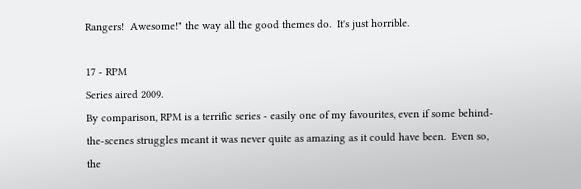Rangers!  Awesome!" the way all the good themes do.  It's just horrible.

17 - RPM
Series aired 2009.
By comparison, RPM is a terrific series - easily one of my favourites, even if some behind-the-scenes struggles meant it was never quite as amazing as it could have been.  Even so, the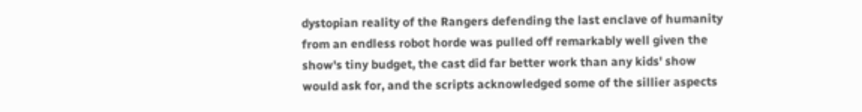dystopian reality of the Rangers defending the last enclave of humanity from an endless robot horde was pulled off remarkably well given the show's tiny budget, the cast did far better work than any kids' show would ask for, and the scripts acknowledged some of the sillier aspects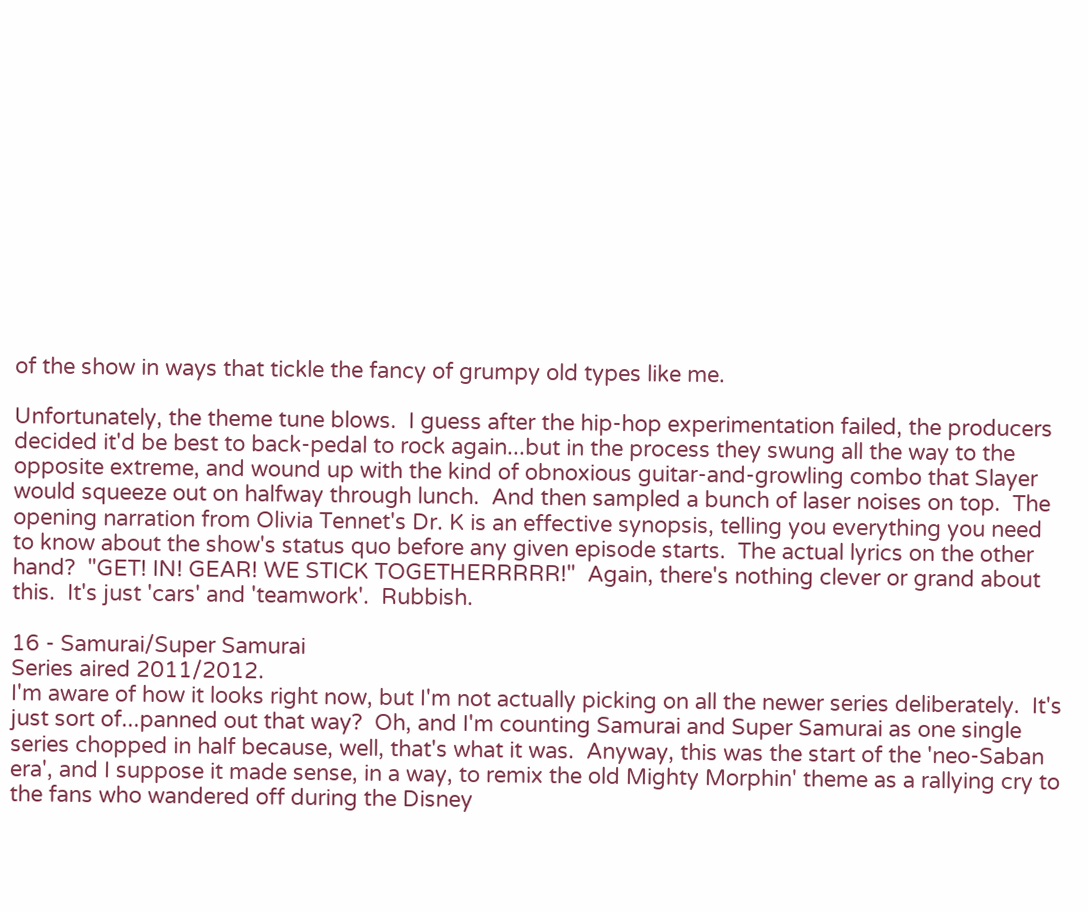of the show in ways that tickle the fancy of grumpy old types like me.

Unfortunately, the theme tune blows.  I guess after the hip-hop experimentation failed, the producers decided it'd be best to back-pedal to rock again...but in the process they swung all the way to the opposite extreme, and wound up with the kind of obnoxious guitar-and-growling combo that Slayer would squeeze out on halfway through lunch.  And then sampled a bunch of laser noises on top.  The opening narration from Olivia Tennet's Dr. K is an effective synopsis, telling you everything you need to know about the show's status quo before any given episode starts.  The actual lyrics on the other hand?  "GET! IN! GEAR! WE STICK TOGETHERRRRR!"  Again, there's nothing clever or grand about this.  It's just 'cars' and 'teamwork'.  Rubbish.

16 - Samurai/Super Samurai
Series aired 2011/2012.
I'm aware of how it looks right now, but I'm not actually picking on all the newer series deliberately.  It's just sort of...panned out that way?  Oh, and I'm counting Samurai and Super Samurai as one single series chopped in half because, well, that's what it was.  Anyway, this was the start of the 'neo-Saban era', and I suppose it made sense, in a way, to remix the old Mighty Morphin' theme as a rallying cry to the fans who wandered off during the Disney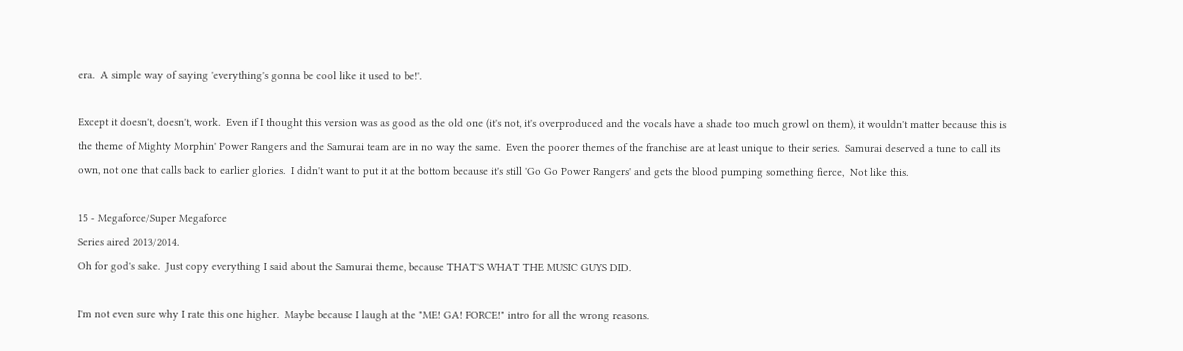era.  A simple way of saying 'everything's gonna be cool like it used to be!'.

Except it doesn't, doesn't, work.  Even if I thought this version was as good as the old one (it's not, it's overproduced and the vocals have a shade too much growl on them), it wouldn't matter because this is the theme of Mighty Morphin' Power Rangers and the Samurai team are in no way the same.  Even the poorer themes of the franchise are at least unique to their series.  Samurai deserved a tune to call its own, not one that calls back to earlier glories.  I didn't want to put it at the bottom because it's still 'Go Go Power Rangers' and gets the blood pumping something fierce,  Not like this.

15 - Megaforce/Super Megaforce
Series aired 2013/2014.
Oh for god's sake.  Just copy everything I said about the Samurai theme, because THAT'S WHAT THE MUSIC GUYS DID.

I'm not even sure why I rate this one higher.  Maybe because I laugh at the "ME! GA! FORCE!" intro for all the wrong reasons.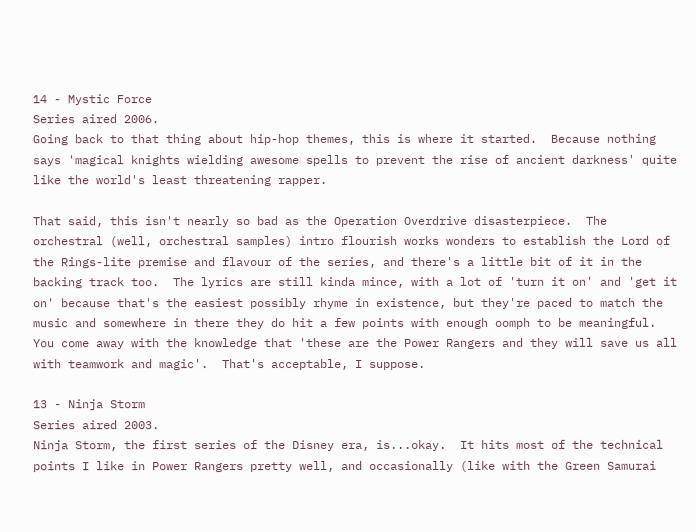14 - Mystic Force
Series aired 2006.
Going back to that thing about hip-hop themes, this is where it started.  Because nothing says 'magical knights wielding awesome spells to prevent the rise of ancient darkness' quite like the world's least threatening rapper.

That said, this isn't nearly so bad as the Operation Overdrive disasterpiece.  The orchestral (well, orchestral samples) intro flourish works wonders to establish the Lord of the Rings-lite premise and flavour of the series, and there's a little bit of it in the backing track too.  The lyrics are still kinda mince, with a lot of 'turn it on' and 'get it on' because that's the easiest possibly rhyme in existence, but they're paced to match the music and somewhere in there they do hit a few points with enough oomph to be meaningful.  You come away with the knowledge that 'these are the Power Rangers and they will save us all with teamwork and magic'.  That's acceptable, I suppose.

13 - Ninja Storm
Series aired 2003.
Ninja Storm, the first series of the Disney era, is...okay.  It hits most of the technical points I like in Power Rangers pretty well, and occasionally (like with the Green Samurai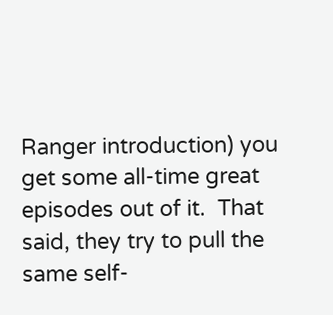Ranger introduction) you get some all-time great episodes out of it.  That said, they try to pull the same self-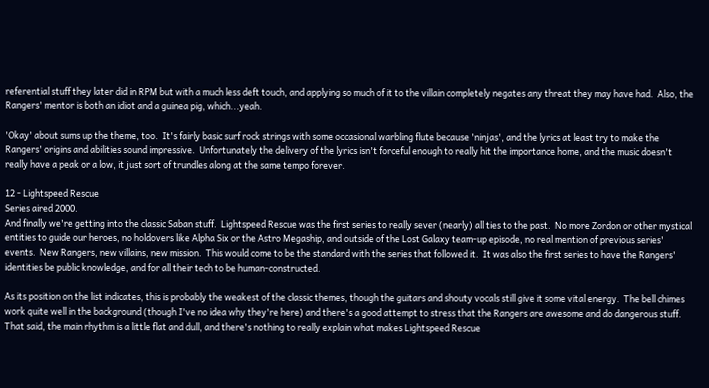referential stuff they later did in RPM but with a much less deft touch, and applying so much of it to the villain completely negates any threat they may have had.  Also, the Rangers' mentor is both an idiot and a guinea pig, which...yeah.

'Okay' about sums up the theme, too.  It's fairly basic surf rock strings with some occasional warbling flute because 'ninjas', and the lyrics at least try to make the Rangers' origins and abilities sound impressive.  Unfortunately the delivery of the lyrics isn't forceful enough to really hit the importance home, and the music doesn't really have a peak or a low, it just sort of trundles along at the same tempo forever.

12 - Lightspeed Rescue
Series aired 2000.
And finally we're getting into the classic Saban stuff.  Lightspeed Rescue was the first series to really sever (nearly) all ties to the past.  No more Zordon or other mystical entities to guide our heroes, no holdovers like Alpha Six or the Astro Megaship, and outside of the Lost Galaxy team-up episode, no real mention of previous series' events.  New Rangers, new villains, new mission.  This would come to be the standard with the series that followed it.  It was also the first series to have the Rangers' identities be public knowledge, and for all their tech to be human-constructed.

As its position on the list indicates, this is probably the weakest of the classic themes, though the guitars and shouty vocals still give it some vital energy.  The bell chimes work quite well in the background (though I've no idea why they're here) and there's a good attempt to stress that the Rangers are awesome and do dangerous stuff.  That said, the main rhythm is a little flat and dull, and there's nothing to really explain what makes Lightspeed Rescue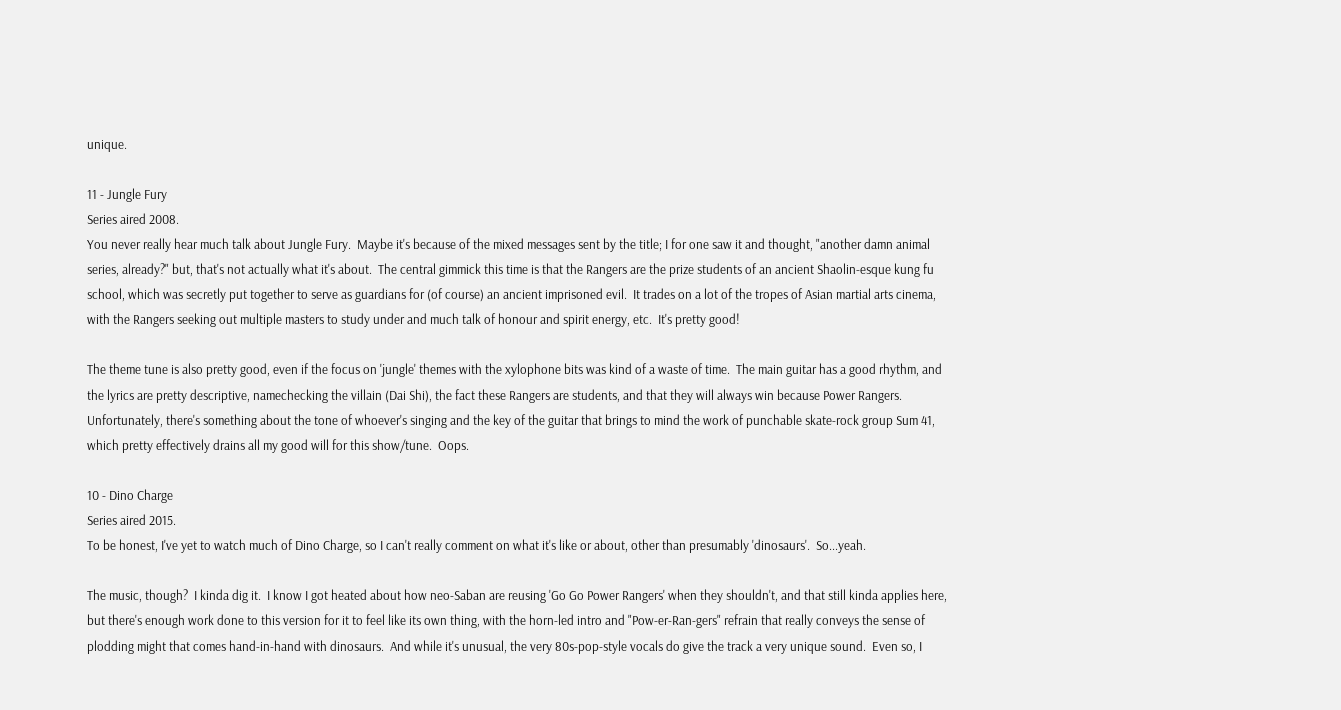unique.

11 - Jungle Fury
Series aired 2008.
You never really hear much talk about Jungle Fury.  Maybe it's because of the mixed messages sent by the title; I for one saw it and thought, "another damn animal series, already?" but, that's not actually what it's about.  The central gimmick this time is that the Rangers are the prize students of an ancient Shaolin-esque kung fu school, which was secretly put together to serve as guardians for (of course) an ancient imprisoned evil.  It trades on a lot of the tropes of Asian martial arts cinema, with the Rangers seeking out multiple masters to study under and much talk of honour and spirit energy, etc.  It's pretty good!

The theme tune is also pretty good, even if the focus on 'jungle' themes with the xylophone bits was kind of a waste of time.  The main guitar has a good rhythm, and the lyrics are pretty descriptive, namechecking the villain (Dai Shi), the fact these Rangers are students, and that they will always win because Power Rangers.  Unfortunately, there's something about the tone of whoever's singing and the key of the guitar that brings to mind the work of punchable skate-rock group Sum 41, which pretty effectively drains all my good will for this show/tune.  Oops.

10 - Dino Charge
Series aired 2015.
To be honest, I've yet to watch much of Dino Charge, so I can't really comment on what it's like or about, other than presumably 'dinosaurs'.  So...yeah.

The music, though?  I kinda dig it.  I know I got heated about how neo-Saban are reusing 'Go Go Power Rangers' when they shouldn't, and that still kinda applies here, but there's enough work done to this version for it to feel like its own thing, with the horn-led intro and "Pow-er-Ran-gers" refrain that really conveys the sense of plodding might that comes hand-in-hand with dinosaurs.  And while it's unusual, the very 80s-pop-style vocals do give the track a very unique sound.  Even so, I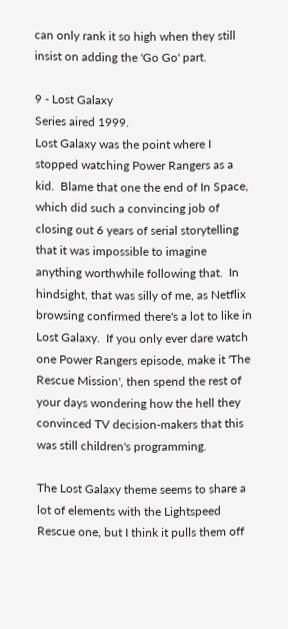can only rank it so high when they still insist on adding the 'Go Go' part.

9 - Lost Galaxy
Series aired 1999.
Lost Galaxy was the point where I stopped watching Power Rangers as a kid.  Blame that one the end of In Space, which did such a convincing job of closing out 6 years of serial storytelling that it was impossible to imagine anything worthwhile following that.  In hindsight, that was silly of me, as Netflix browsing confirmed there's a lot to like in Lost Galaxy.  If you only ever dare watch one Power Rangers episode, make it 'The Rescue Mission', then spend the rest of your days wondering how the hell they convinced TV decision-makers that this was still children's programming.

The Lost Galaxy theme seems to share a lot of elements with the Lightspeed Rescue one, but I think it pulls them off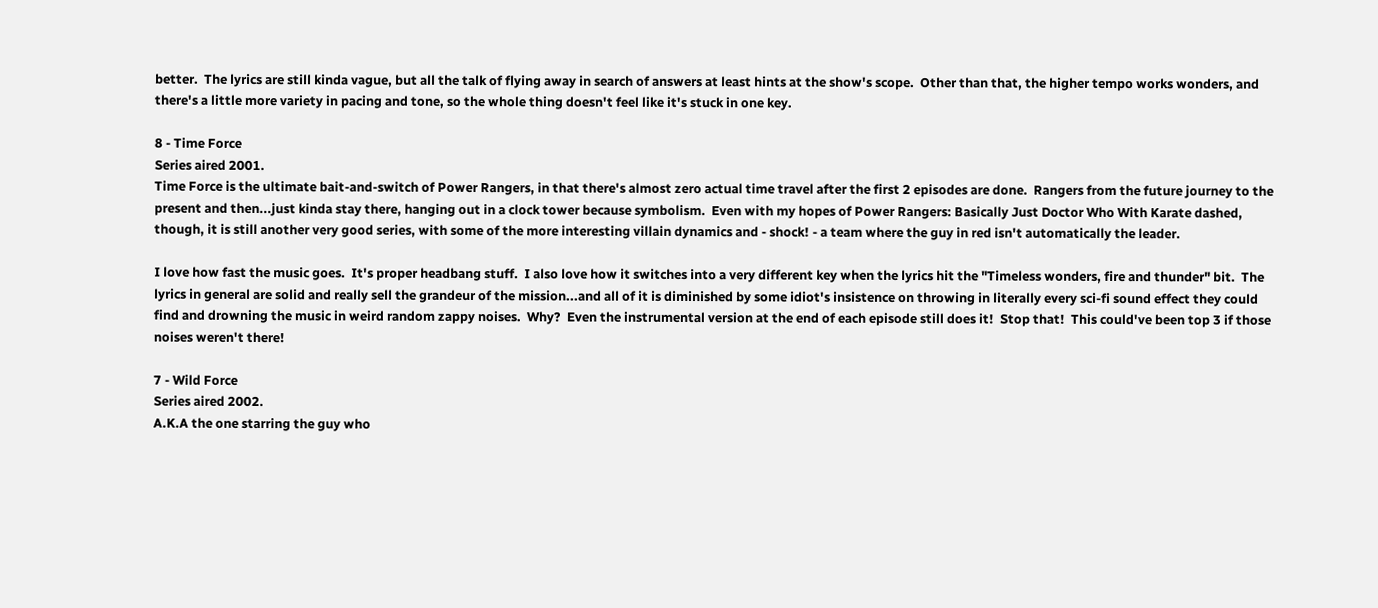better.  The lyrics are still kinda vague, but all the talk of flying away in search of answers at least hints at the show's scope.  Other than that, the higher tempo works wonders, and there's a little more variety in pacing and tone, so the whole thing doesn't feel like it's stuck in one key.

8 - Time Force
Series aired 2001.
Time Force is the ultimate bait-and-switch of Power Rangers, in that there's almost zero actual time travel after the first 2 episodes are done.  Rangers from the future journey to the present and then...just kinda stay there, hanging out in a clock tower because symbolism.  Even with my hopes of Power Rangers: Basically Just Doctor Who With Karate dashed, though, it is still another very good series, with some of the more interesting villain dynamics and - shock! - a team where the guy in red isn't automatically the leader.

I love how fast the music goes.  It's proper headbang stuff.  I also love how it switches into a very different key when the lyrics hit the "Timeless wonders, fire and thunder" bit.  The lyrics in general are solid and really sell the grandeur of the mission...and all of it is diminished by some idiot's insistence on throwing in literally every sci-fi sound effect they could find and drowning the music in weird random zappy noises.  Why?  Even the instrumental version at the end of each episode still does it!  Stop that!  This could've been top 3 if those noises weren't there!

7 - Wild Force
Series aired 2002.
A.K.A the one starring the guy who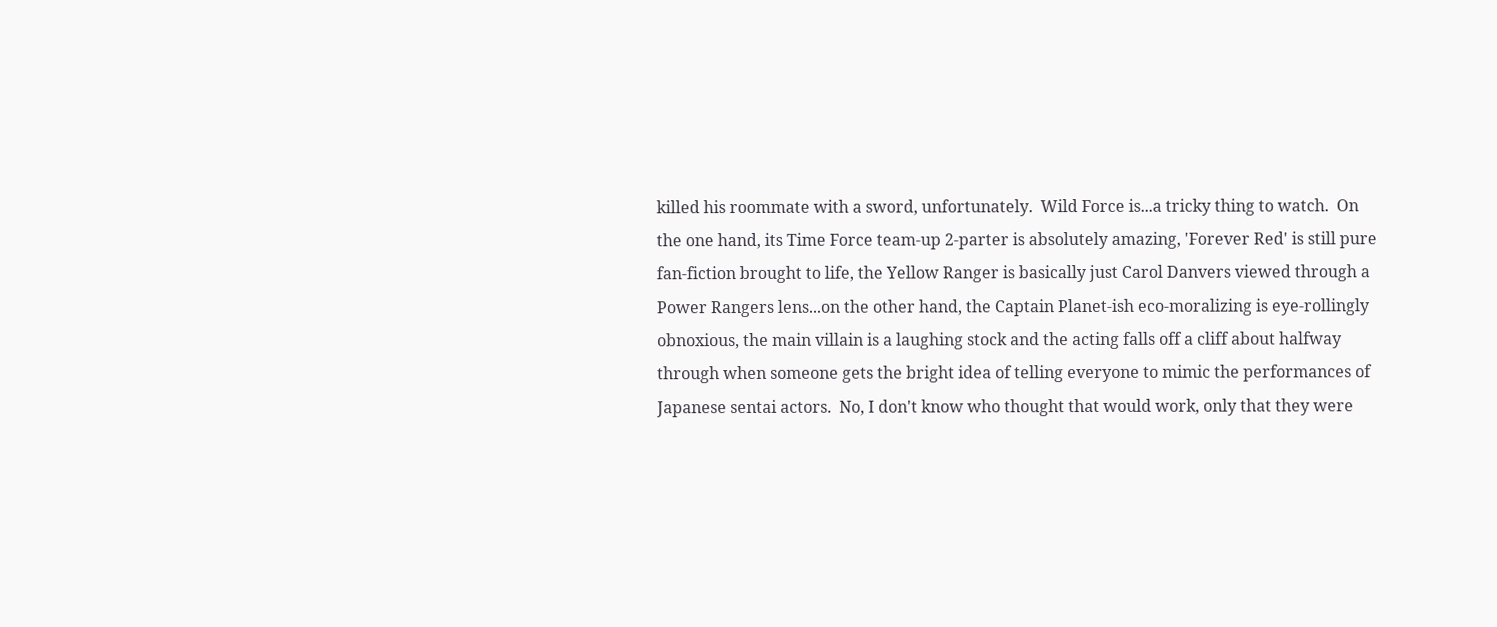killed his roommate with a sword, unfortunately.  Wild Force is...a tricky thing to watch.  On the one hand, its Time Force team-up 2-parter is absolutely amazing, 'Forever Red' is still pure fan-fiction brought to life, the Yellow Ranger is basically just Carol Danvers viewed through a Power Rangers lens...on the other hand, the Captain Planet-ish eco-moralizing is eye-rollingly obnoxious, the main villain is a laughing stock and the acting falls off a cliff about halfway through when someone gets the bright idea of telling everyone to mimic the performances of Japanese sentai actors.  No, I don't know who thought that would work, only that they were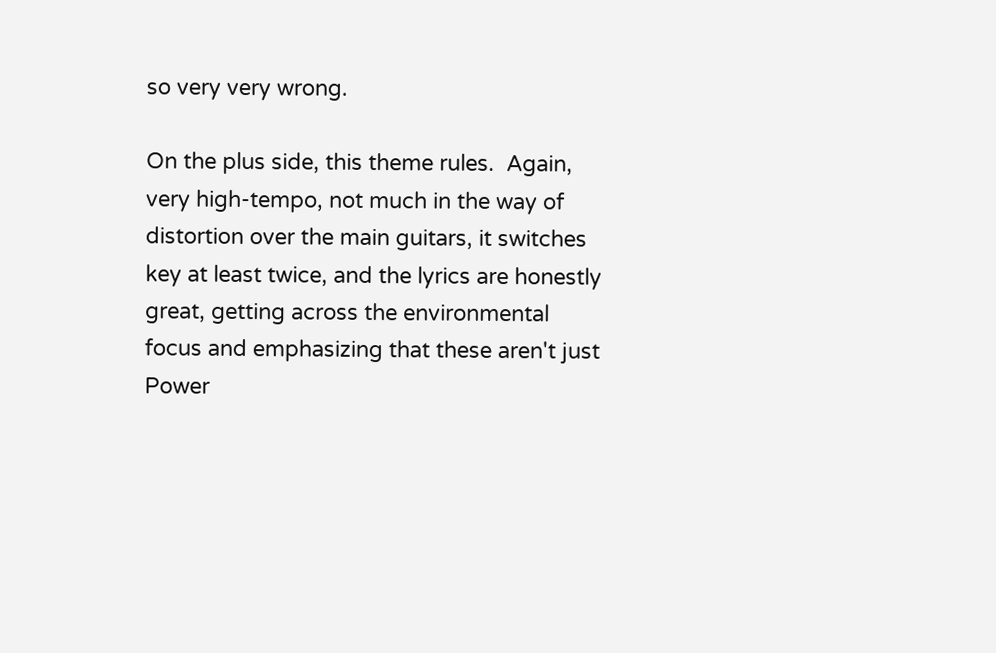so very very wrong.

On the plus side, this theme rules.  Again, very high-tempo, not much in the way of distortion over the main guitars, it switches key at least twice, and the lyrics are honestly great, getting across the environmental focus and emphasizing that these aren't just Power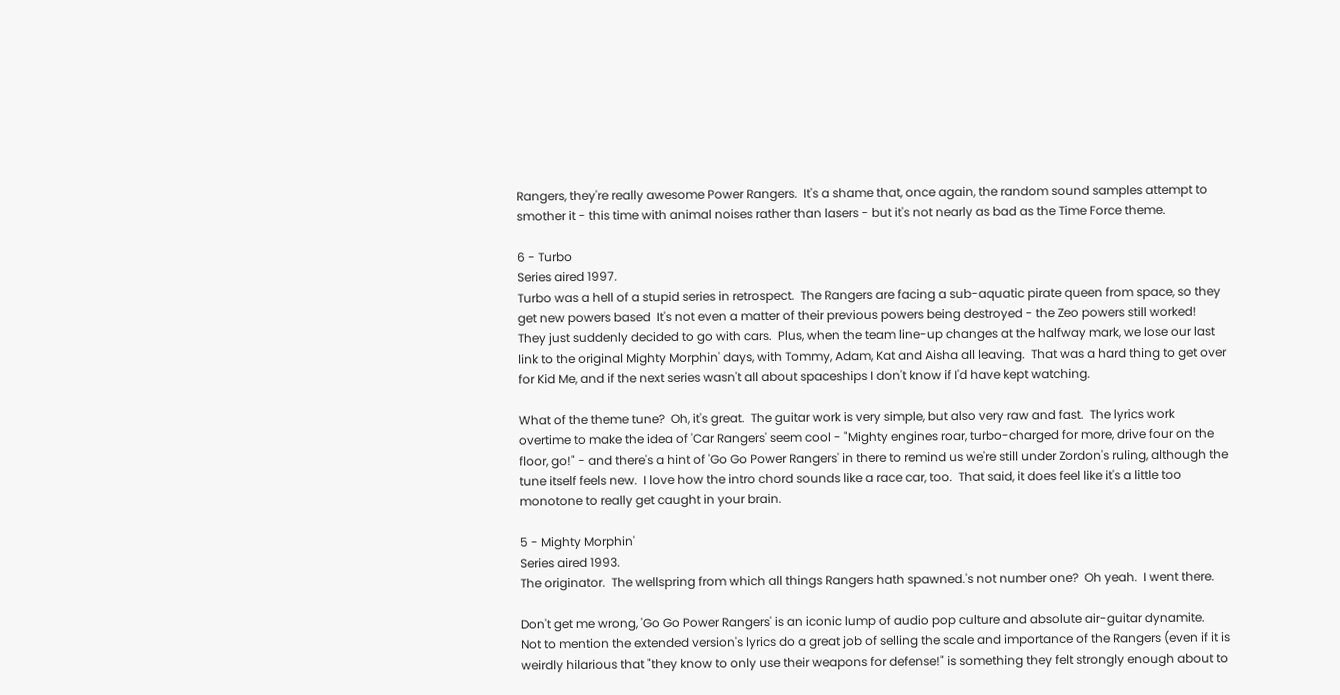Rangers, they're really awesome Power Rangers.  It's a shame that, once again, the random sound samples attempt to smother it - this time with animal noises rather than lasers - but it's not nearly as bad as the Time Force theme.

6 - Turbo
Series aired 1997.
Turbo was a hell of a stupid series in retrospect.  The Rangers are facing a sub-aquatic pirate queen from space, so they get new powers based  It's not even a matter of their previous powers being destroyed - the Zeo powers still worked!  They just suddenly decided to go with cars.  Plus, when the team line-up changes at the halfway mark, we lose our last link to the original Mighty Morphin' days, with Tommy, Adam, Kat and Aisha all leaving.  That was a hard thing to get over for Kid Me, and if the next series wasn't all about spaceships I don't know if I'd have kept watching.

What of the theme tune?  Oh, it's great.  The guitar work is very simple, but also very raw and fast.  The lyrics work overtime to make the idea of 'Car Rangers' seem cool - "Mighty engines roar, turbo-charged for more, drive four on the floor, go!" - and there's a hint of 'Go Go Power Rangers' in there to remind us we're still under Zordon's ruling, although the tune itself feels new.  I love how the intro chord sounds like a race car, too.  That said, it does feel like it's a little too monotone to really get caught in your brain.

5 - Mighty Morphin'
Series aired 1993.
The originator.  The wellspring from which all things Rangers hath spawned.'s not number one?  Oh yeah.  I went there.

Don't get me wrong, 'Go Go Power Rangers' is an iconic lump of audio pop culture and absolute air-guitar dynamite.  Not to mention the extended version's lyrics do a great job of selling the scale and importance of the Rangers (even if it is weirdly hilarious that "they know to only use their weapons for defense!" is something they felt strongly enough about to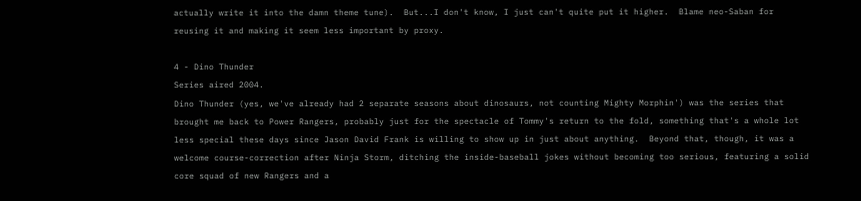actually write it into the damn theme tune).  But...I don't know, I just can't quite put it higher.  Blame neo-Saban for reusing it and making it seem less important by proxy.

4 - Dino Thunder
Series aired 2004.
Dino Thunder (yes, we've already had 2 separate seasons about dinosaurs, not counting Mighty Morphin') was the series that brought me back to Power Rangers, probably just for the spectacle of Tommy's return to the fold, something that's a whole lot less special these days since Jason David Frank is willing to show up in just about anything.  Beyond that, though, it was a welcome course-correction after Ninja Storm, ditching the inside-baseball jokes without becoming too serious, featuring a solid core squad of new Rangers and a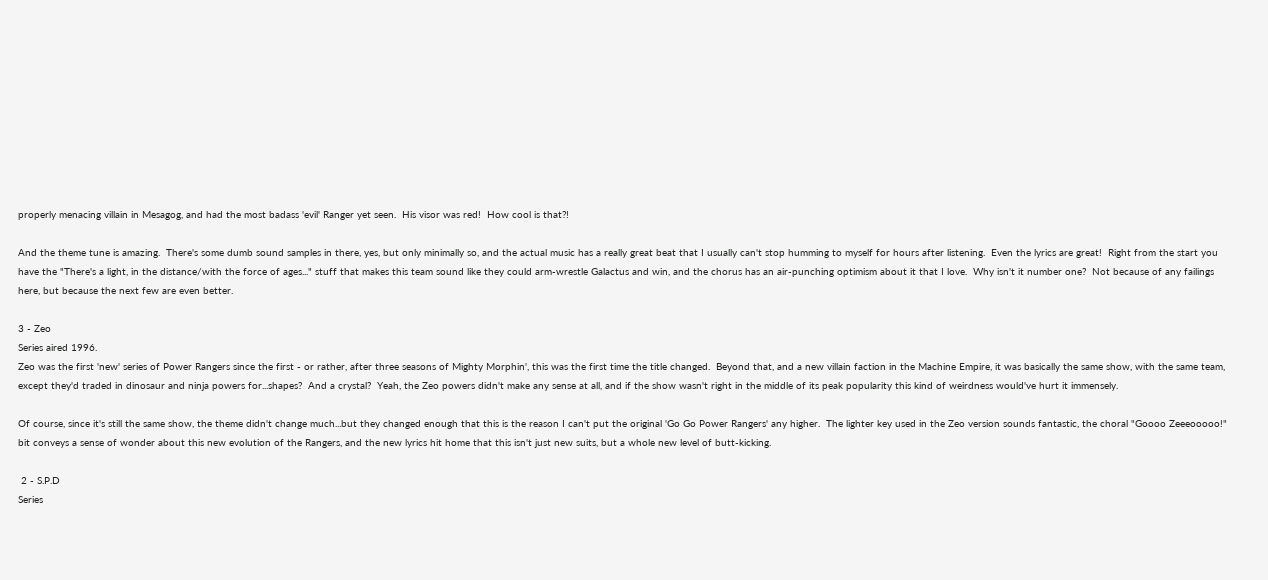properly menacing villain in Mesagog, and had the most badass 'evil' Ranger yet seen.  His visor was red!  How cool is that?!

And the theme tune is amazing.  There's some dumb sound samples in there, yes, but only minimally so, and the actual music has a really great beat that I usually can't stop humming to myself for hours after listening.  Even the lyrics are great!  Right from the start you have the "There's a light, in the distance/with the force of ages..." stuff that makes this team sound like they could arm-wrestle Galactus and win, and the chorus has an air-punching optimism about it that I love.  Why isn't it number one?  Not because of any failings here, but because the next few are even better.

3 - Zeo
Series aired 1996.
Zeo was the first 'new' series of Power Rangers since the first - or rather, after three seasons of Mighty Morphin', this was the first time the title changed.  Beyond that, and a new villain faction in the Machine Empire, it was basically the same show, with the same team, except they'd traded in dinosaur and ninja powers for...shapes?  And a crystal?  Yeah, the Zeo powers didn't make any sense at all, and if the show wasn't right in the middle of its peak popularity this kind of weirdness would've hurt it immensely.

Of course, since it's still the same show, the theme didn't change much...but they changed enough that this is the reason I can't put the original 'Go Go Power Rangers' any higher.  The lighter key used in the Zeo version sounds fantastic, the choral "Goooo Zeeeooooo!" bit conveys a sense of wonder about this new evolution of the Rangers, and the new lyrics hit home that this isn't just new suits, but a whole new level of butt-kicking.

 2 - S.P.D
Series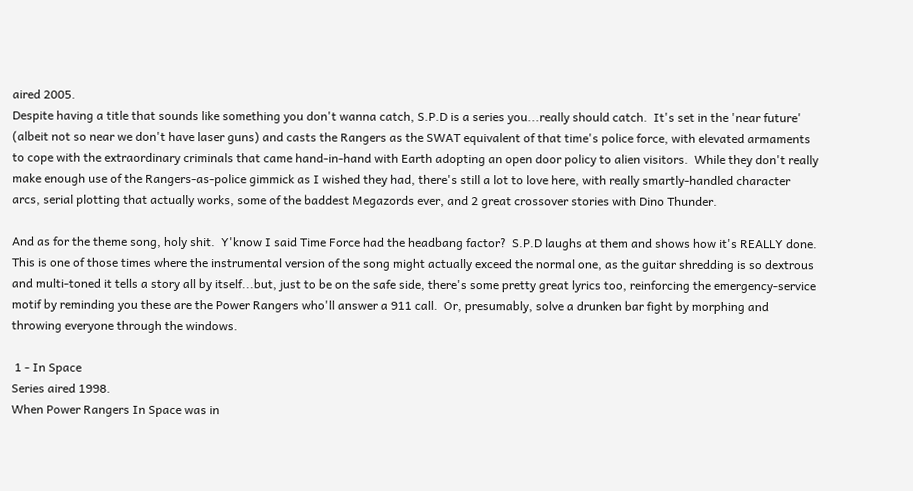aired 2005.
Despite having a title that sounds like something you don't wanna catch, S.P.D is a series you...really should catch.  It's set in the 'near future' (albeit not so near we don't have laser guns) and casts the Rangers as the SWAT equivalent of that time's police force, with elevated armaments to cope with the extraordinary criminals that came hand-in-hand with Earth adopting an open door policy to alien visitors.  While they don't really make enough use of the Rangers-as-police gimmick as I wished they had, there's still a lot to love here, with really smartly-handled character arcs, serial plotting that actually works, some of the baddest Megazords ever, and 2 great crossover stories with Dino Thunder.

And as for the theme song, holy shit.  Y'know I said Time Force had the headbang factor?  S.P.D laughs at them and shows how it's REALLY done.  This is one of those times where the instrumental version of the song might actually exceed the normal one, as the guitar shredding is so dextrous and multi-toned it tells a story all by itself...but, just to be on the safe side, there's some pretty great lyrics too, reinforcing the emergency-service motif by reminding you these are the Power Rangers who'll answer a 911 call.  Or, presumably, solve a drunken bar fight by morphing and throwing everyone through the windows.

 1 - In Space
Series aired 1998.
When Power Rangers In Space was in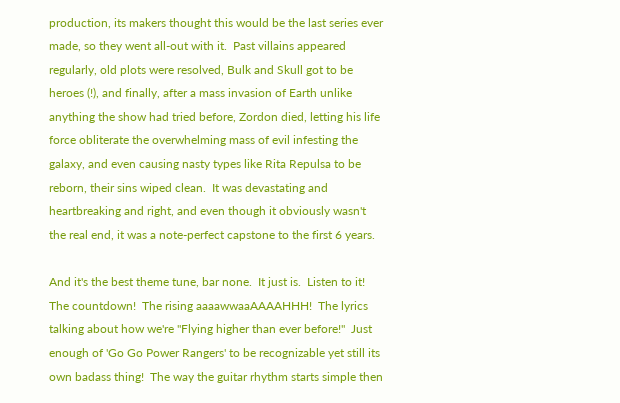production, its makers thought this would be the last series ever made, so they went all-out with it.  Past villains appeared regularly, old plots were resolved, Bulk and Skull got to be heroes (!), and finally, after a mass invasion of Earth unlike anything the show had tried before, Zordon died, letting his life force obliterate the overwhelming mass of evil infesting the galaxy, and even causing nasty types like Rita Repulsa to be reborn, their sins wiped clean.  It was devastating and heartbreaking and right, and even though it obviously wasn't the real end, it was a note-perfect capstone to the first 6 years.

And it's the best theme tune, bar none.  It just is.  Listen to it!  The countdown!  The rising aaaawwaaAAAAHHH!  The lyrics talking about how we're "Flying higher than ever before!"  Just enough of 'Go Go Power Rangers' to be recognizable yet still its own badass thing!  The way the guitar rhythm starts simple then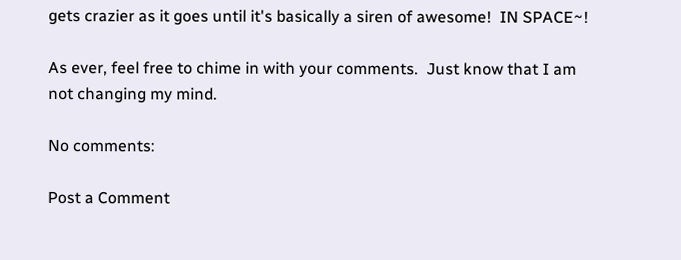gets crazier as it goes until it's basically a siren of awesome!  IN SPACE~!

As ever, feel free to chime in with your comments.  Just know that I am not changing my mind.

No comments:

Post a Comment